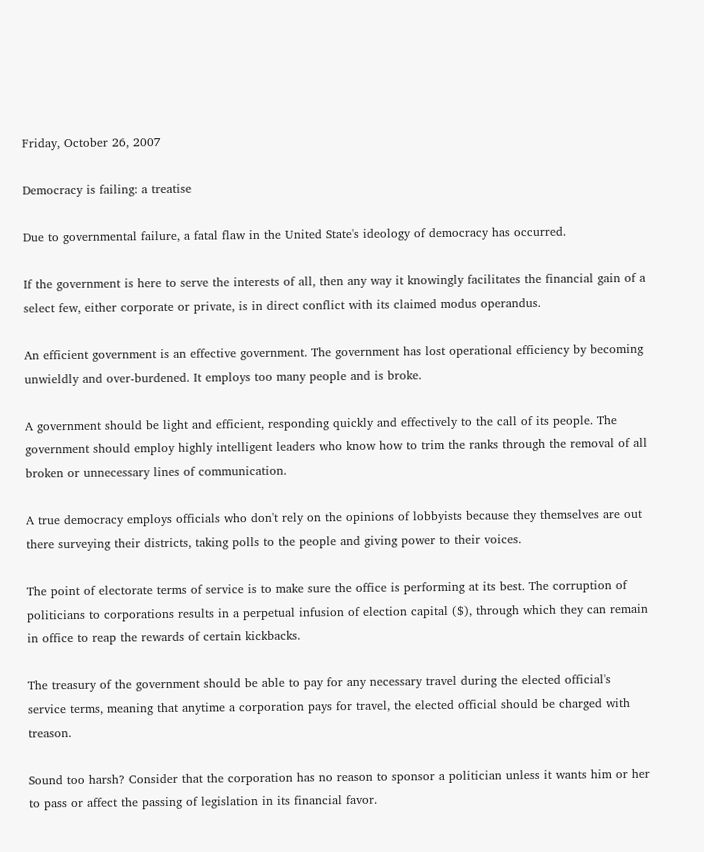Friday, October 26, 2007

Democracy is failing: a treatise

Due to governmental failure, a fatal flaw in the United State's ideology of democracy has occurred.

If the government is here to serve the interests of all, then any way it knowingly facilitates the financial gain of a select few, either corporate or private, is in direct conflict with its claimed modus operandus.

An efficient government is an effective government. The government has lost operational efficiency by becoming unwieldly and over-burdened. It employs too many people and is broke.

A government should be light and efficient, responding quickly and effectively to the call of its people. The government should employ highly intelligent leaders who know how to trim the ranks through the removal of all broken or unnecessary lines of communication.

A true democracy employs officials who don't rely on the opinions of lobbyists because they themselves are out there surveying their districts, taking polls to the people and giving power to their voices.

The point of electorate terms of service is to make sure the office is performing at its best. The corruption of politicians to corporations results in a perpetual infusion of election capital ($), through which they can remain in office to reap the rewards of certain kickbacks.

The treasury of the government should be able to pay for any necessary travel during the elected official's service terms, meaning that anytime a corporation pays for travel, the elected official should be charged with treason.

Sound too harsh? Consider that the corporation has no reason to sponsor a politician unless it wants him or her to pass or affect the passing of legislation in its financial favor.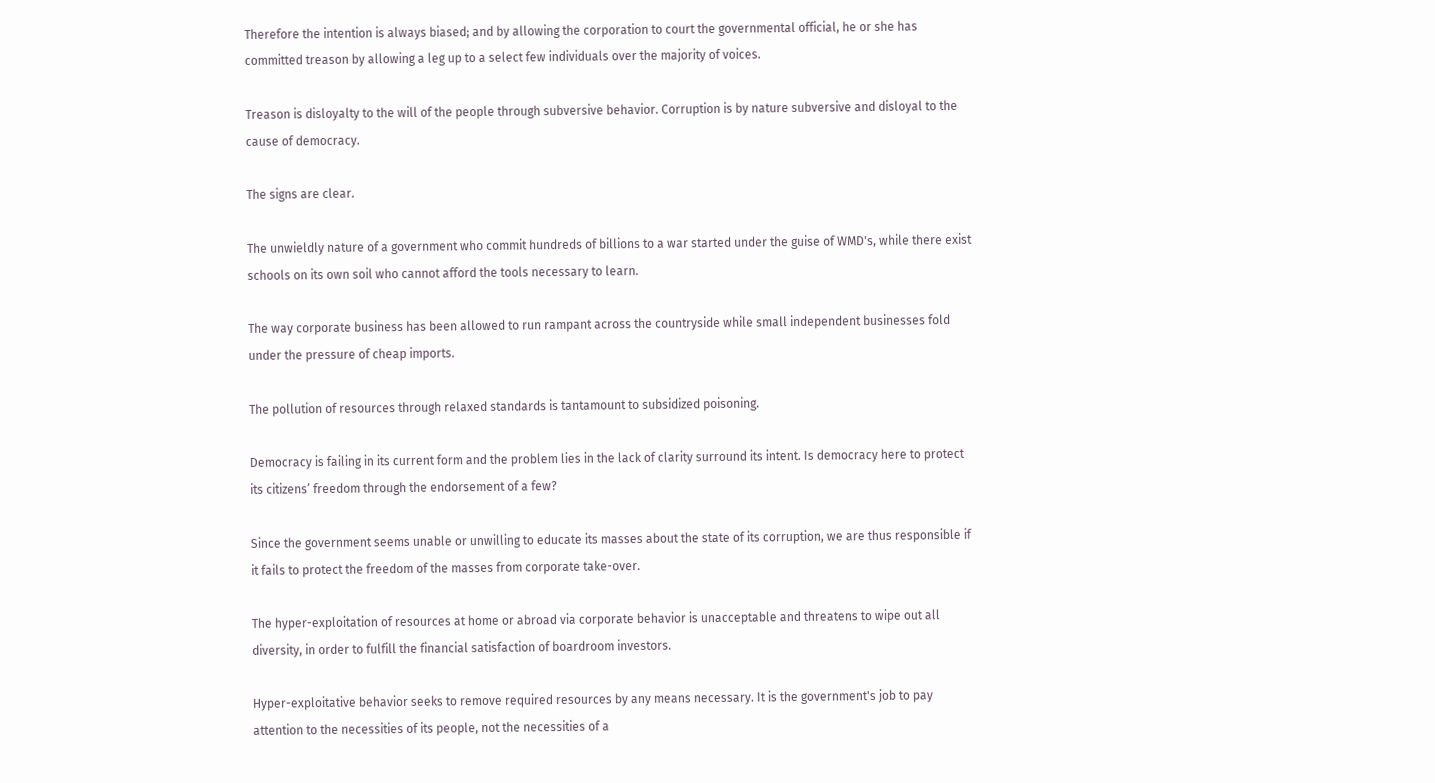Therefore the intention is always biased; and by allowing the corporation to court the governmental official, he or she has committed treason by allowing a leg up to a select few individuals over the majority of voices.

Treason is disloyalty to the will of the people through subversive behavior. Corruption is by nature subversive and disloyal to the cause of democracy.

The signs are clear.

The unwieldly nature of a government who commit hundreds of billions to a war started under the guise of WMD's, while there exist schools on its own soil who cannot afford the tools necessary to learn.

The way corporate business has been allowed to run rampant across the countryside while small independent businesses fold under the pressure of cheap imports.

The pollution of resources through relaxed standards is tantamount to subsidized poisoning.

Democracy is failing in its current form and the problem lies in the lack of clarity surround its intent. Is democracy here to protect its citizens’ freedom through the endorsement of a few?

Since the government seems unable or unwilling to educate its masses about the state of its corruption, we are thus responsible if it fails to protect the freedom of the masses from corporate take-over.

The hyper-exploitation of resources at home or abroad via corporate behavior is unacceptable and threatens to wipe out all diversity, in order to fulfill the financial satisfaction of boardroom investors.

Hyper-exploitative behavior seeks to remove required resources by any means necessary. It is the government's job to pay attention to the necessities of its people, not the necessities of a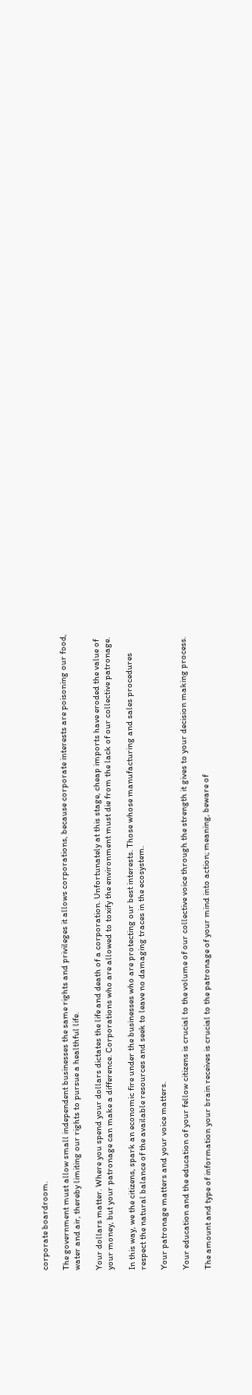corporate boardroom.

The government must allow small independent businesses the same rights and privileges it allows corporations, because corporate interests are poisoning our food, water and air, thereby limiting our rights to pursue a healthful life.

Your dollars matter. Where you spend your dollars dictates the life and death of a corporation. Unfortunately at this stage, cheap imports have eroded the value of your money, but your patronage can make a difference. Corporations who are allowed to toxify the environment must die from the lack of our collective patronage.

In this way, we the citizens, spark an economic fire under the businesses who are protecting our best interests. Those whose manufacturing and sales procedures respect the natural balance of the available resources and seek to leave no damaging traces in the ecosystem.

Your patronage matters and your voice matters.

Your education and the education of your fellow citizens is crucial to the volume of our collective voice through the strength it gives to your decision making process.

The amount and type of information your brain receives is crucial to the patronage of your mind into action; meaning, beware of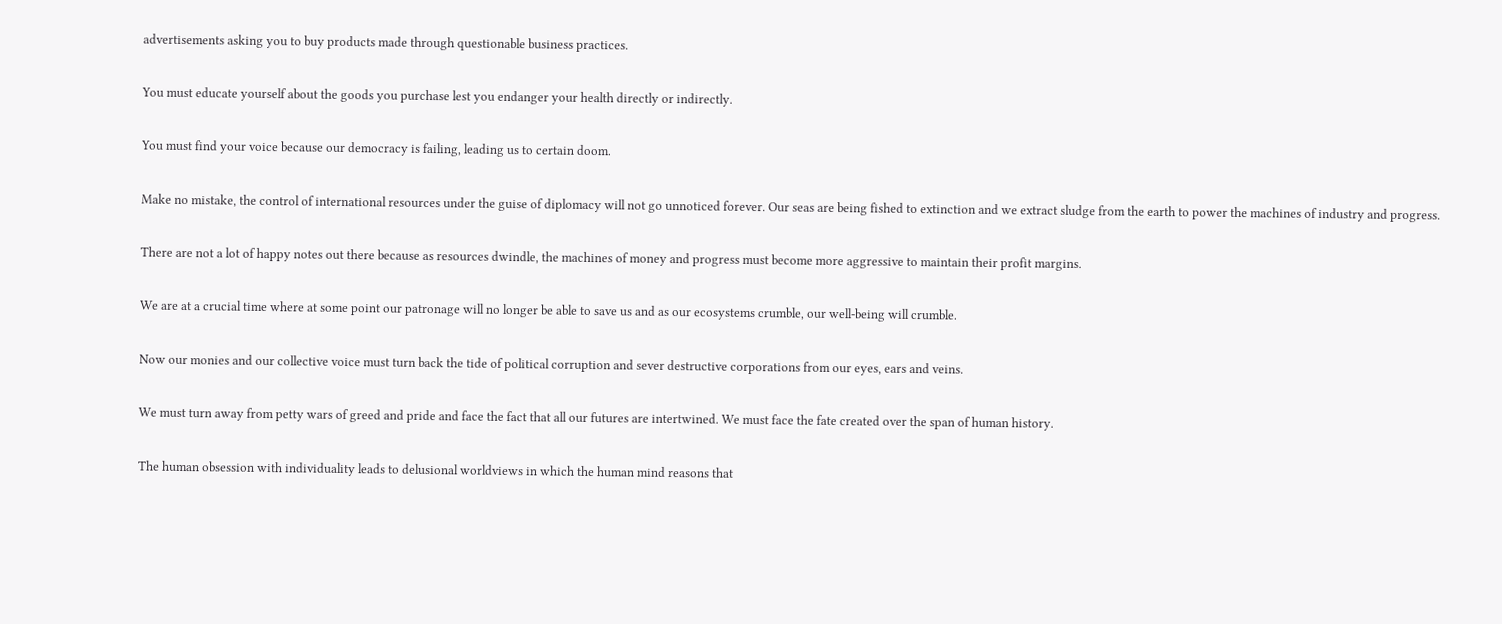advertisements asking you to buy products made through questionable business practices.

You must educate yourself about the goods you purchase lest you endanger your health directly or indirectly.

You must find your voice because our democracy is failing, leading us to certain doom.

Make no mistake, the control of international resources under the guise of diplomacy will not go unnoticed forever. Our seas are being fished to extinction and we extract sludge from the earth to power the machines of industry and progress.

There are not a lot of happy notes out there because as resources dwindle, the machines of money and progress must become more aggressive to maintain their profit margins.

We are at a crucial time where at some point our patronage will no longer be able to save us and as our ecosystems crumble, our well-being will crumble.

Now our monies and our collective voice must turn back the tide of political corruption and sever destructive corporations from our eyes, ears and veins.

We must turn away from petty wars of greed and pride and face the fact that all our futures are intertwined. We must face the fate created over the span of human history.

The human obsession with individuality leads to delusional worldviews in which the human mind reasons that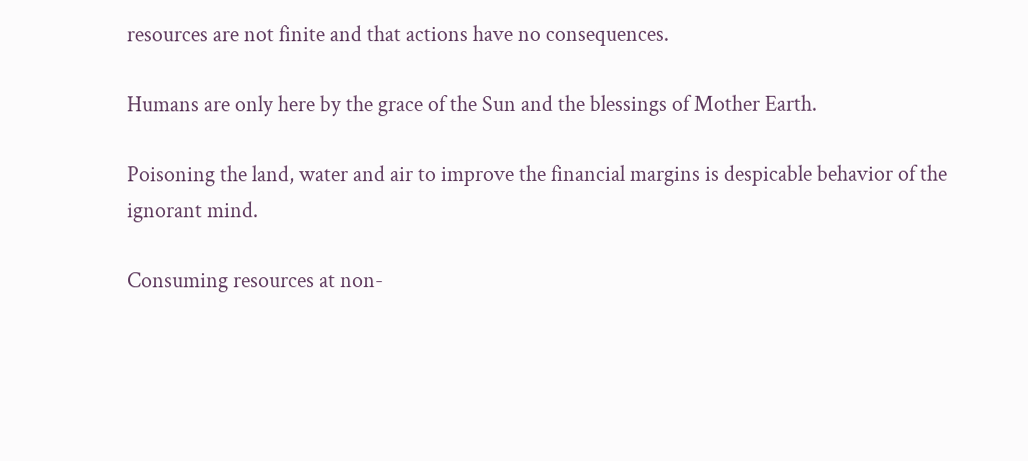resources are not finite and that actions have no consequences.

Humans are only here by the grace of the Sun and the blessings of Mother Earth.

Poisoning the land, water and air to improve the financial margins is despicable behavior of the
ignorant mind.

Consuming resources at non-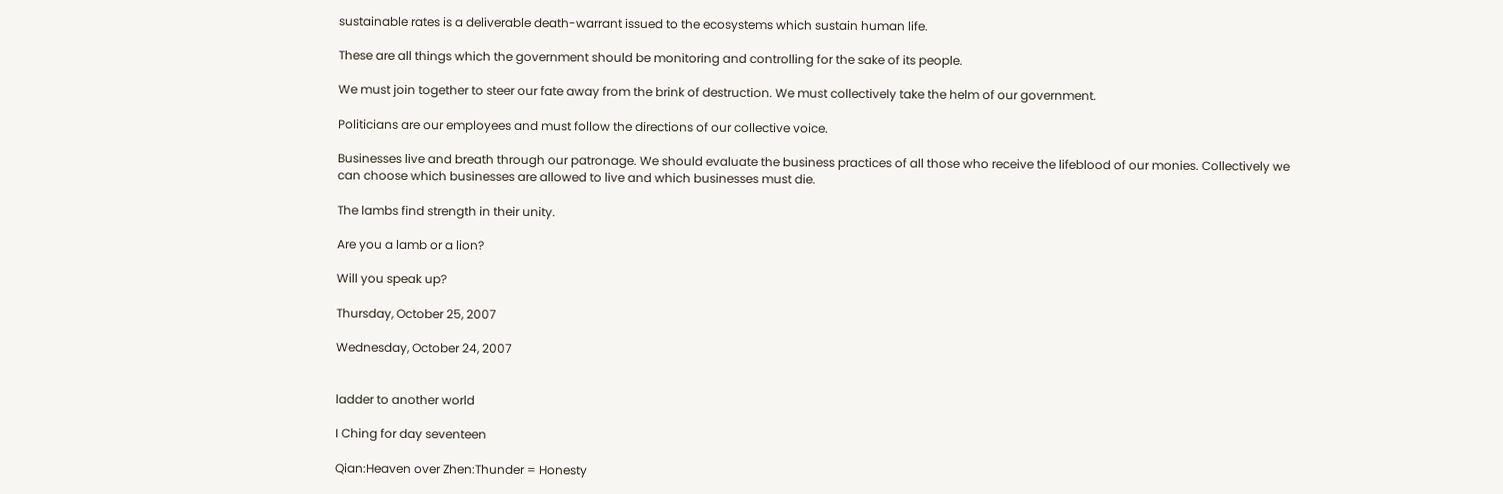sustainable rates is a deliverable death-warrant issued to the ecosystems which sustain human life.

These are all things which the government should be monitoring and controlling for the sake of its people.

We must join together to steer our fate away from the brink of destruction. We must collectively take the helm of our government.

Politicians are our employees and must follow the directions of our collective voice.

Businesses live and breath through our patronage. We should evaluate the business practices of all those who receive the lifeblood of our monies. Collectively we can choose which businesses are allowed to live and which businesses must die.

The lambs find strength in their unity.

Are you a lamb or a lion?

Will you speak up?

Thursday, October 25, 2007

Wednesday, October 24, 2007


ladder to another world

I Ching for day seventeen

Qian:Heaven over Zhen:Thunder = Honesty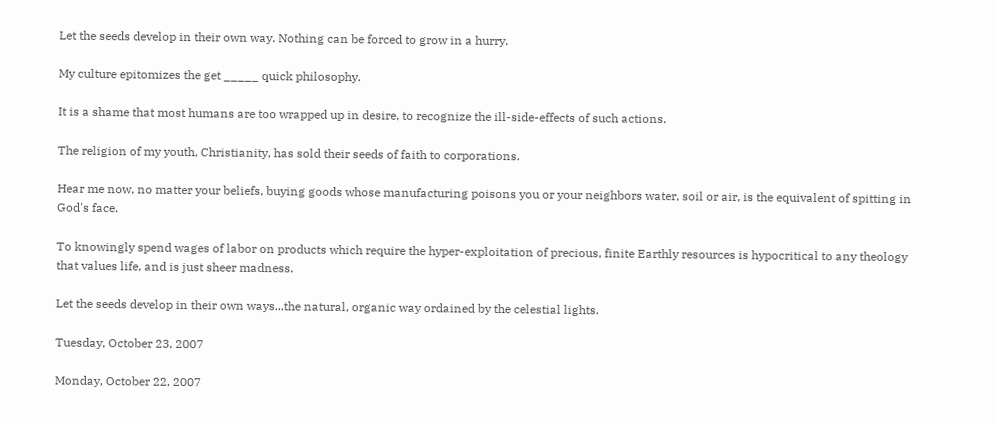Let the seeds develop in their own way. Nothing can be forced to grow in a hurry.

My culture epitomizes the get _____ quick philosophy.

It is a shame that most humans are too wrapped up in desire, to recognize the ill-side-effects of such actions.

The religion of my youth, Christianity, has sold their seeds of faith to corporations.

Hear me now, no matter your beliefs, buying goods whose manufacturing poisons you or your neighbors water, soil or air, is the equivalent of spitting in God's face.

To knowingly spend wages of labor on products which require the hyper-exploitation of precious, finite Earthly resources is hypocritical to any theology that values life, and is just sheer madness.

Let the seeds develop in their own ways...the natural, organic way ordained by the celestial lights.

Tuesday, October 23, 2007

Monday, October 22, 2007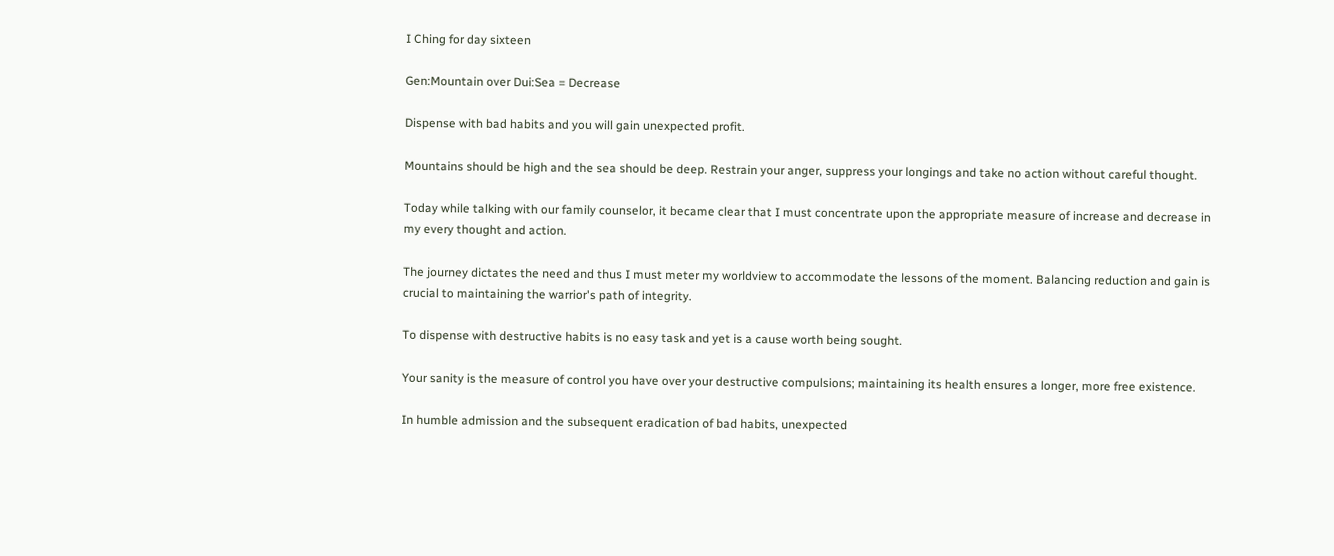I Ching for day sixteen

Gen:Mountain over Dui:Sea = Decrease

Dispense with bad habits and you will gain unexpected profit.

Mountains should be high and the sea should be deep. Restrain your anger, suppress your longings and take no action without careful thought.

Today while talking with our family counselor, it became clear that I must concentrate upon the appropriate measure of increase and decrease in my every thought and action.

The journey dictates the need and thus I must meter my worldview to accommodate the lessons of the moment. Balancing reduction and gain is crucial to maintaining the warrior's path of integrity.

To dispense with destructive habits is no easy task and yet is a cause worth being sought.

Your sanity is the measure of control you have over your destructive compulsions; maintaining its health ensures a longer, more free existence.

In humble admission and the subsequent eradication of bad habits, unexpected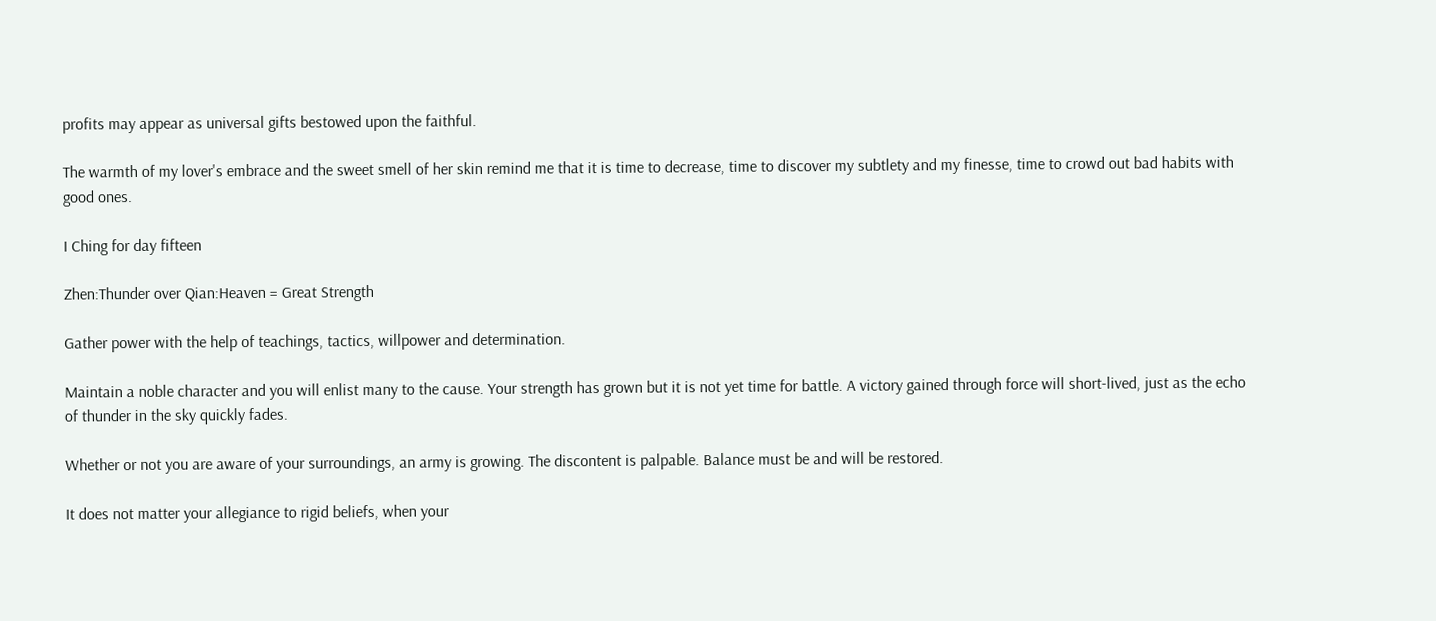profits may appear as universal gifts bestowed upon the faithful.

The warmth of my lover's embrace and the sweet smell of her skin remind me that it is time to decrease, time to discover my subtlety and my finesse, time to crowd out bad habits with good ones.

I Ching for day fifteen

Zhen:Thunder over Qian:Heaven = Great Strength

Gather power with the help of teachings, tactics, willpower and determination.

Maintain a noble character and you will enlist many to the cause. Your strength has grown but it is not yet time for battle. A victory gained through force will short-lived, just as the echo of thunder in the sky quickly fades.

Whether or not you are aware of your surroundings, an army is growing. The discontent is palpable. Balance must be and will be restored.

It does not matter your allegiance to rigid beliefs, when your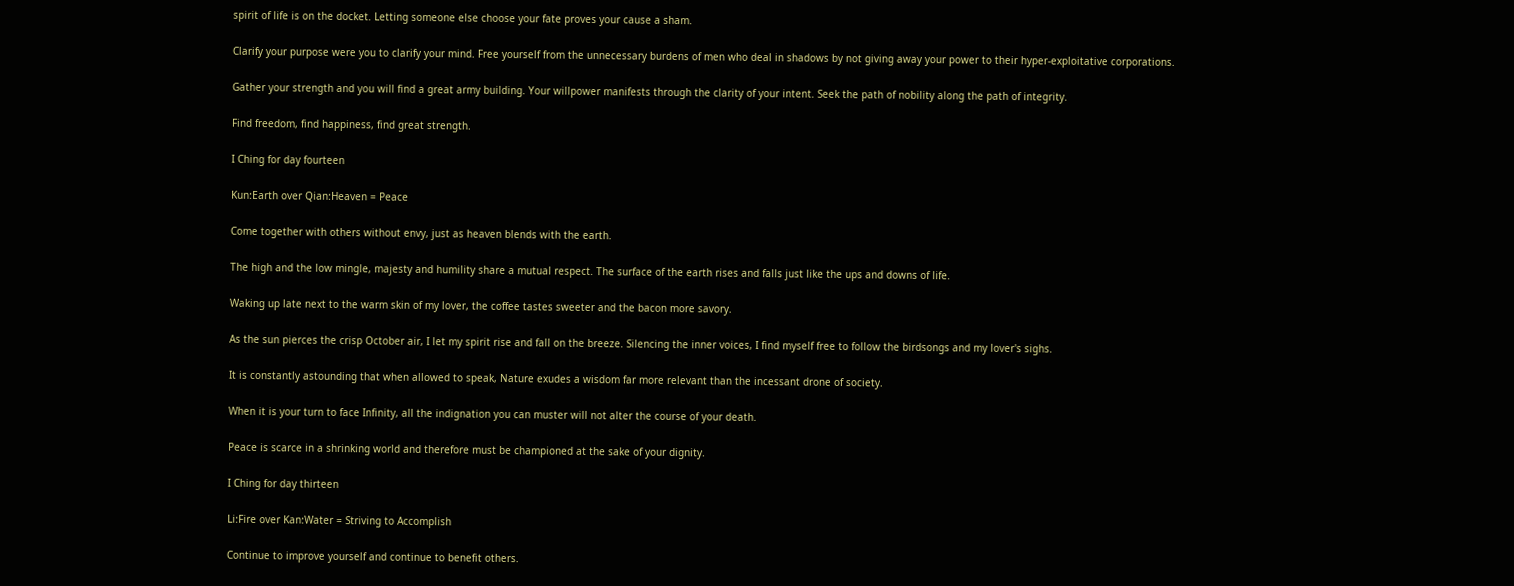spirit of life is on the docket. Letting someone else choose your fate proves your cause a sham.

Clarify your purpose were you to clarify your mind. Free yourself from the unnecessary burdens of men who deal in shadows by not giving away your power to their hyper-exploitative corporations.

Gather your strength and you will find a great army building. Your willpower manifests through the clarity of your intent. Seek the path of nobility along the path of integrity.

Find freedom, find happiness, find great strength.

I Ching for day fourteen

Kun:Earth over Qian:Heaven = Peace

Come together with others without envy, just as heaven blends with the earth.

The high and the low mingle, majesty and humility share a mutual respect. The surface of the earth rises and falls just like the ups and downs of life.

Waking up late next to the warm skin of my lover, the coffee tastes sweeter and the bacon more savory.

As the sun pierces the crisp October air, I let my spirit rise and fall on the breeze. Silencing the inner voices, I find myself free to follow the birdsongs and my lover's sighs.

It is constantly astounding that when allowed to speak, Nature exudes a wisdom far more relevant than the incessant drone of society.

When it is your turn to face Infinity, all the indignation you can muster will not alter the course of your death.

Peace is scarce in a shrinking world and therefore must be championed at the sake of your dignity.

I Ching for day thirteen

Li:Fire over Kan:Water = Striving to Accomplish

Continue to improve yourself and continue to benefit others.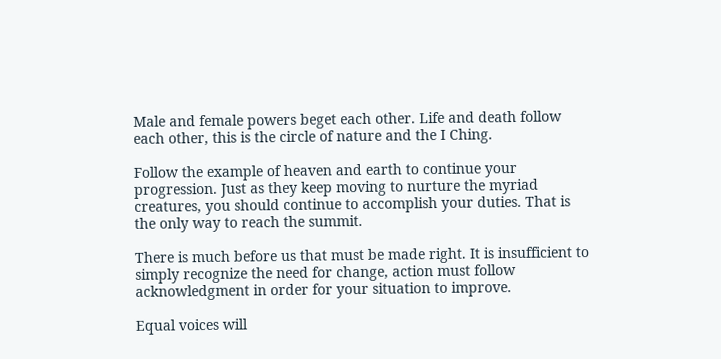Male and female powers beget each other. Life and death follow each other, this is the circle of nature and the I Ching.

Follow the example of heaven and earth to continue your progression. Just as they keep moving to nurture the myriad creatures, you should continue to accomplish your duties. That is the only way to reach the summit.

There is much before us that must be made right. It is insufficient to simply recognize the need for change, action must follow acknowledgment in order for your situation to improve.

Equal voices will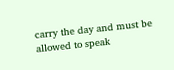carry the day and must be allowed to speak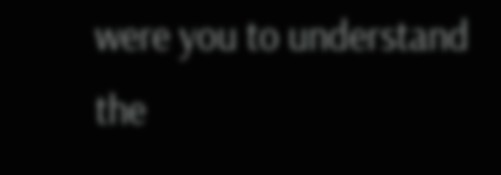were you to understand the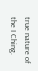true nature of the I Ching.